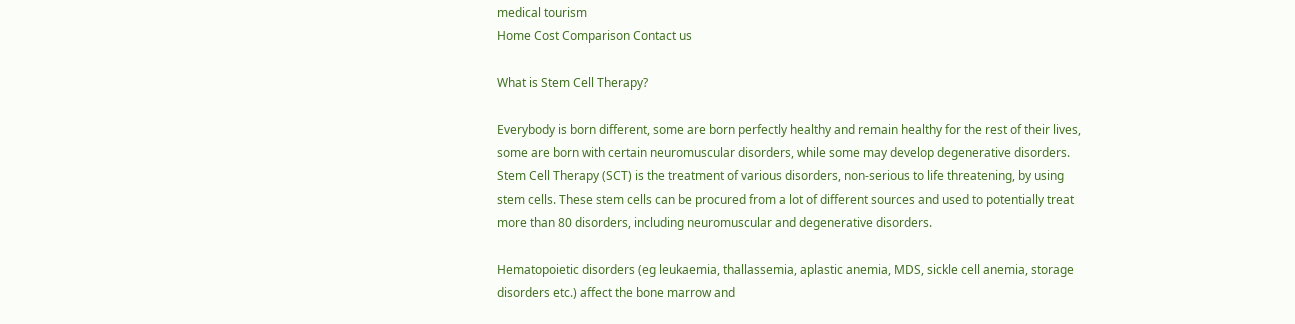medical tourism
Home Cost Comparison Contact us

What is Stem Cell Therapy?

Everybody is born different, some are born perfectly healthy and remain healthy for the rest of their lives, some are born with certain neuromuscular disorders, while some may develop degenerative disorders. Stem Cell Therapy (SCT) is the treatment of various disorders, non-serious to life threatening, by using stem cells. These stem cells can be procured from a lot of different sources and used to potentially treat more than 80 disorders, including neuromuscular and degenerative disorders.

Hematopoietic disorders (eg leukaemia, thallassemia, aplastic anemia, MDS, sickle cell anemia, storage disorders etc.) affect the bone marrow and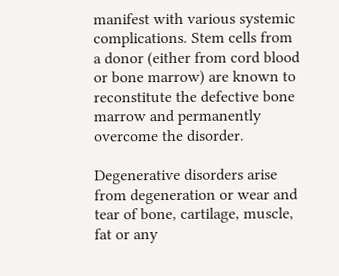manifest with various systemic complications. Stem cells from a donor (either from cord blood or bone marrow) are known to reconstitute the defective bone marrow and permanently overcome the disorder.

Degenerative disorders arise from degeneration or wear and tear of bone, cartilage, muscle, fat or any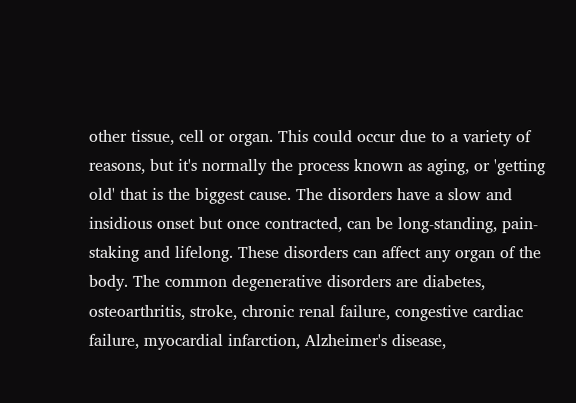other tissue, cell or organ. This could occur due to a variety of reasons, but it's normally the process known as aging, or 'getting old' that is the biggest cause. The disorders have a slow and insidious onset but once contracted, can be long-standing, pain-staking and lifelong. These disorders can affect any organ of the body. The common degenerative disorders are diabetes, osteoarthritis, stroke, chronic renal failure, congestive cardiac failure, myocardial infarction, Alzheimer's disease,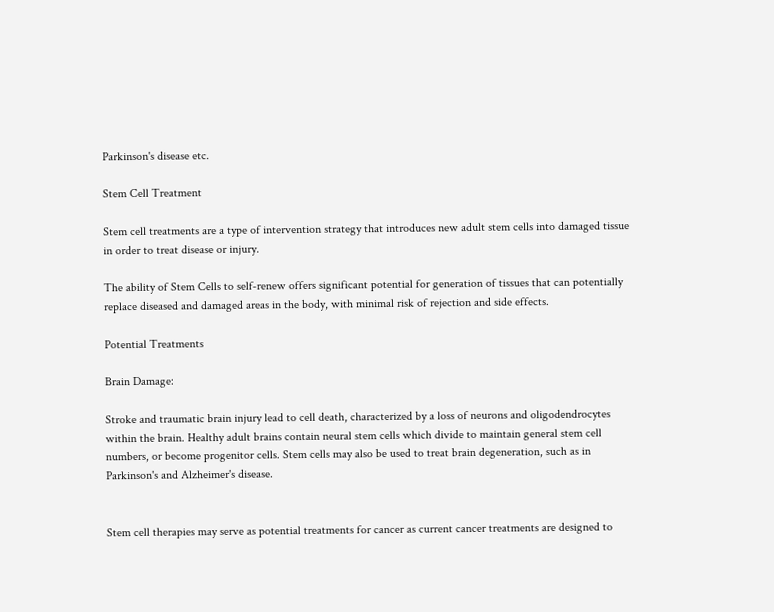Parkinson's disease etc.

Stem Cell Treatment

Stem cell treatments are a type of intervention strategy that introduces new adult stem cells into damaged tissue in order to treat disease or injury.

The ability of Stem Cells to self‐renew offers significant potential for generation of tissues that can potentially replace diseased and damaged areas in the body, with minimal risk of rejection and side effects.

Potential Treatments

Brain Damage:

Stroke and traumatic brain injury lead to cell death, characterized by a loss of neurons and oligodendrocytes within the brain. Healthy adult brains contain neural stem cells which divide to maintain general stem cell numbers, or become progenitor cells. Stem cells may also be used to treat brain degeneration, such as in Parkinson's and Alzheimer's disease.


Stem cell therapies may serve as potential treatments for cancer as current cancer treatments are designed to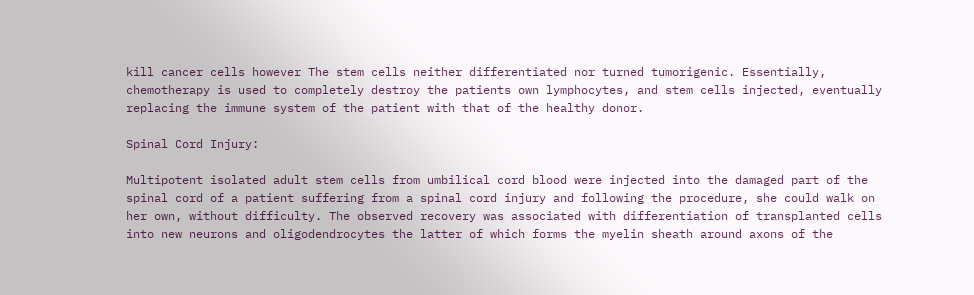kill cancer cells however The stem cells neither differentiated nor turned tumorigenic. Essentially, chemotherapy is used to completely destroy the patients own lymphocytes, and stem cells injected, eventually replacing the immune system of the patient with that of the healthy donor.

Spinal Cord Injury:

Multipotent isolated adult stem cells from umbilical cord blood were injected into the damaged part of the spinal cord of a patient suffering from a spinal cord injury and following the procedure, she could walk on her own, without difficulty. The observed recovery was associated with differentiation of transplanted cells into new neurons and oligodendrocytes the latter of which forms the myelin sheath around axons of the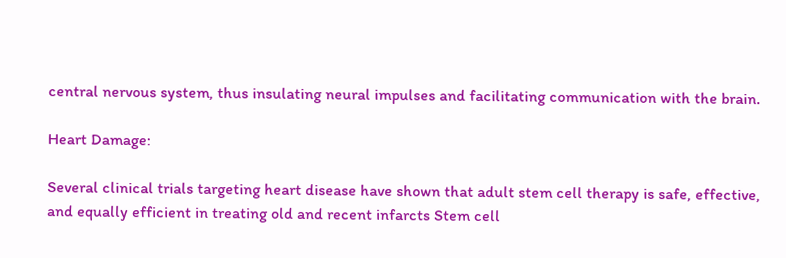central nervous system, thus insulating neural impulses and facilitating communication with the brain.

Heart Damage:

Several clinical trials targeting heart disease have shown that adult stem cell therapy is safe, effective, and equally efficient in treating old and recent infarcts Stem cell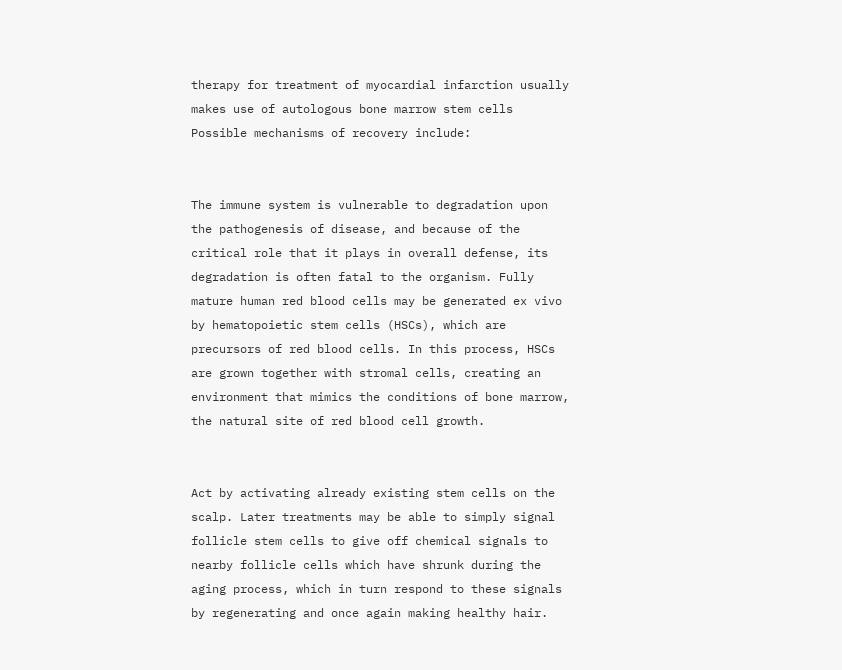therapy for treatment of myocardial infarction usually makes use of autologous bone marrow stem cells Possible mechanisms of recovery include:


The immune system is vulnerable to degradation upon the pathogenesis of disease, and because of the critical role that it plays in overall defense, its degradation is often fatal to the organism. Fully mature human red blood cells may be generated ex vivo by hematopoietic stem cells (HSCs), which are precursors of red blood cells. In this process, HSCs are grown together with stromal cells, creating an environment that mimics the conditions of bone marrow, the natural site of red blood cell growth.


Act by activating already existing stem cells on the scalp. Later treatments may be able to simply signal follicle stem cells to give off chemical signals to nearby follicle cells which have shrunk during the aging process, which in turn respond to these signals by regenerating and once again making healthy hair.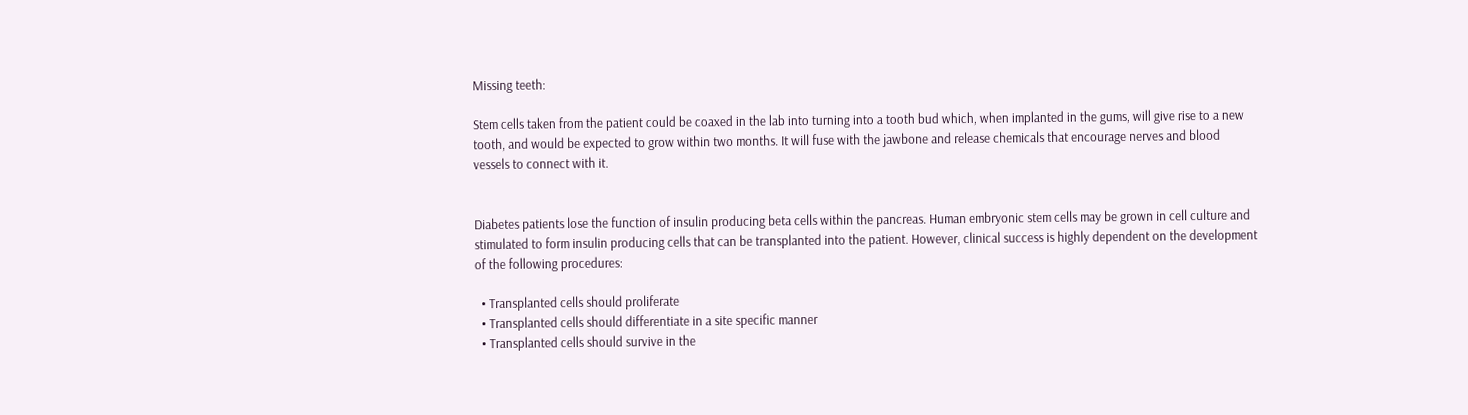Missing teeth:

Stem cells taken from the patient could be coaxed in the lab into turning into a tooth bud which, when implanted in the gums, will give rise to a new tooth, and would be expected to grow within two months. It will fuse with the jawbone and release chemicals that encourage nerves and blood vessels to connect with it.


Diabetes patients lose the function of insulin producing beta cells within the pancreas. Human embryonic stem cells may be grown in cell culture and stimulated to form insulin producing cells that can be transplanted into the patient. However, clinical success is highly dependent on the development of the following procedures:

  • Transplanted cells should proliferate
  • Transplanted cells should differentiate in a site specific manner
  • Transplanted cells should survive in the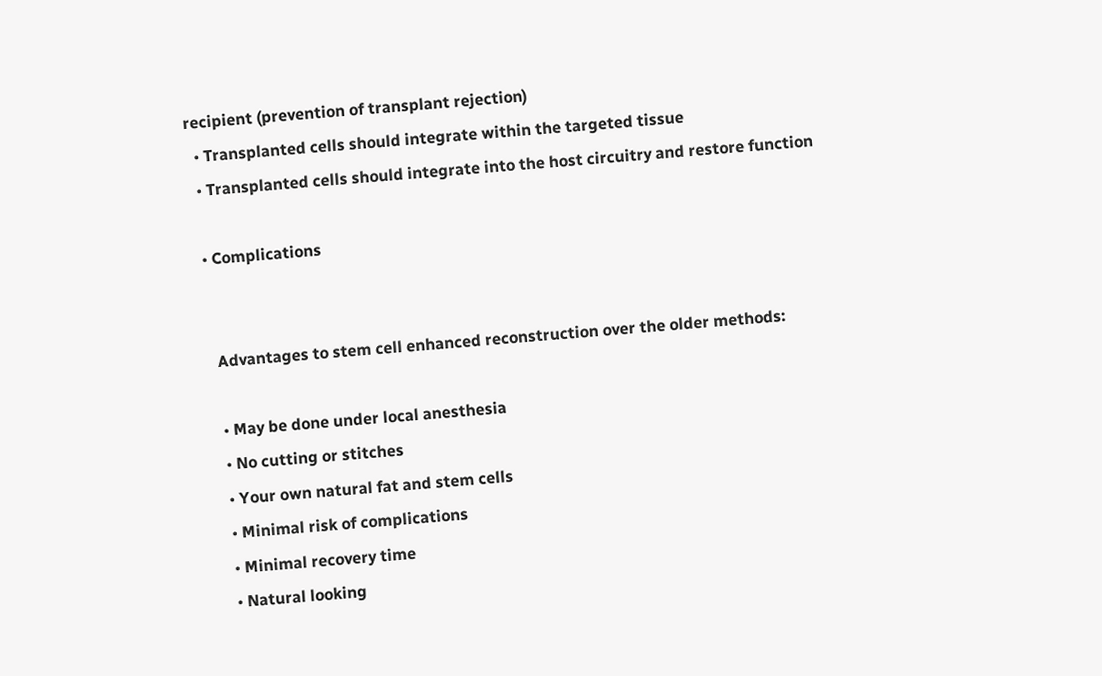recipient (prevention of transplant rejection)
  • Transplanted cells should integrate within the targeted tissue
  • Transplanted cells should integrate into the host circuitry and restore function

  • Complications


    Advantages to stem cell enhanced reconstruction over the older methods:

    • May be done under local anesthesia
    • No cutting or stitches
    • Your own natural fat and stem cells
    • Minimal risk of complications
    • Minimal recovery time
    • Natural looking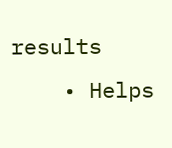results
    • Helps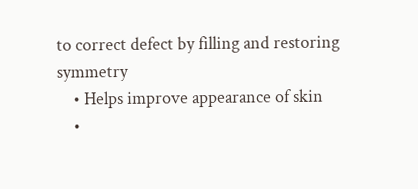to correct defect by filling and restoring symmetry
    • Helps improve appearance of skin
    •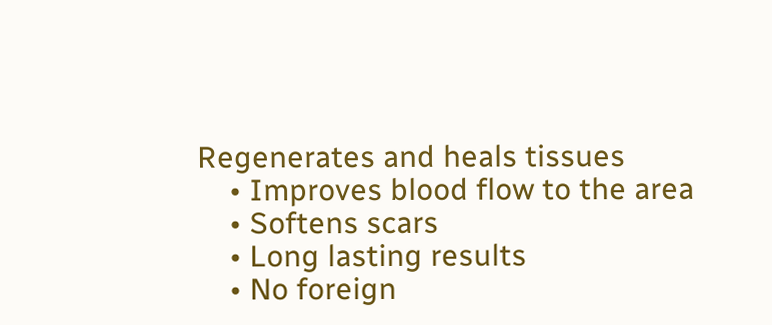Regenerates and heals tissues
    • Improves blood flow to the area
    • Softens scars
    • Long lasting results
    • No foreign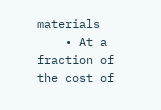materials
    • At a fraction of the cost of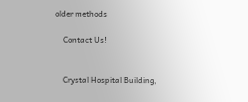older methods

    Contact Us!


    Crystal Hospital Building,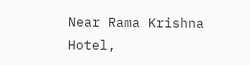Near Rama Krishna Hotel,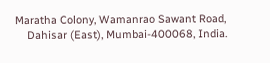Maratha Colony, Wamanrao Sawant Road,
    Dahisar (East), Mumbai-400068, India.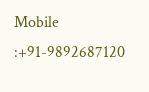Mobile :+91-9892687120